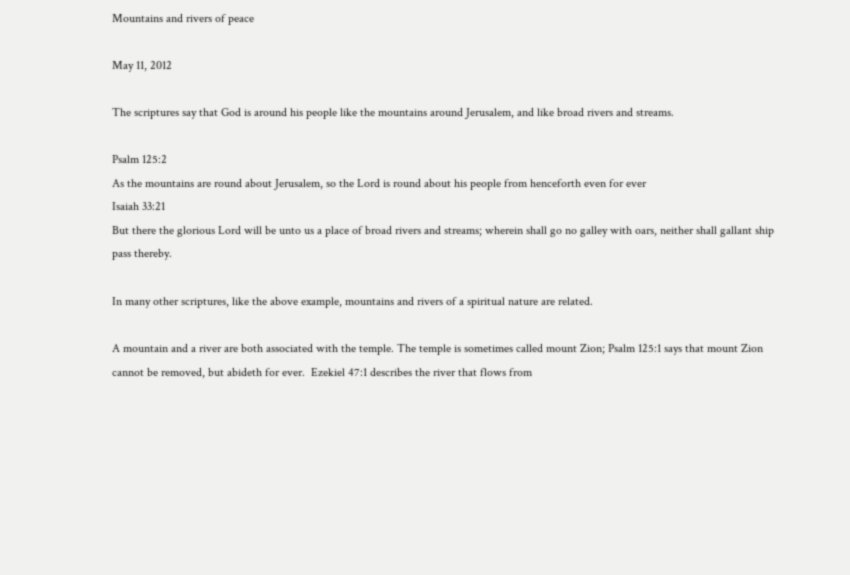Mountains and rivers of peace

May 11, 2012

The scriptures say that God is around his people like the mountains around Jerusalem, and like broad rivers and streams.

Psalm 125:2
As the mountains are round about Jerusalem, so the Lord is round about his people from henceforth even for ever
Isaiah 33:21
But there the glorious Lord will be unto us a place of broad rivers and streams; wherein shall go no galley with oars, neither shall gallant ship pass thereby.

In many other scriptures, like the above example, mountains and rivers of a spiritual nature are related.

A mountain and a river are both associated with the temple. The temple is sometimes called mount Zion; Psalm 125:1 says that mount Zion cannot be removed, but abideth for ever.  Ezekiel 47:1 describes the river that flows from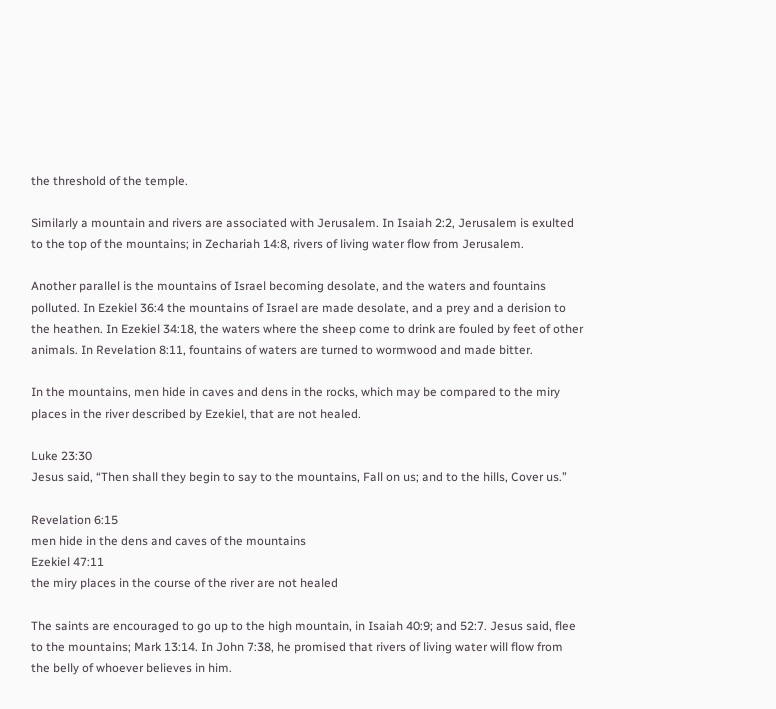the threshold of the temple.

Similarly a mountain and rivers are associated with Jerusalem. In Isaiah 2:2, Jerusalem is exulted to the top of the mountains; in Zechariah 14:8, rivers of living water flow from Jerusalem.

Another parallel is the mountains of Israel becoming desolate, and the waters and fountains polluted. In Ezekiel 36:4 the mountains of Israel are made desolate, and a prey and a derision to the heathen. In Ezekiel 34:18, the waters where the sheep come to drink are fouled by feet of other animals. In Revelation 8:11, fountains of waters are turned to wormwood and made bitter.

In the mountains, men hide in caves and dens in the rocks, which may be compared to the miry places in the river described by Ezekiel, that are not healed.

Luke 23:30
Jesus said, “Then shall they begin to say to the mountains, Fall on us; and to the hills, Cover us.”

Revelation 6:15
men hide in the dens and caves of the mountains
Ezekiel 47:11
the miry places in the course of the river are not healed

The saints are encouraged to go up to the high mountain, in Isaiah 40:9; and 52:7. Jesus said, flee to the mountains; Mark 13:14. In John 7:38, he promised that rivers of living water will flow from the belly of whoever believes in him.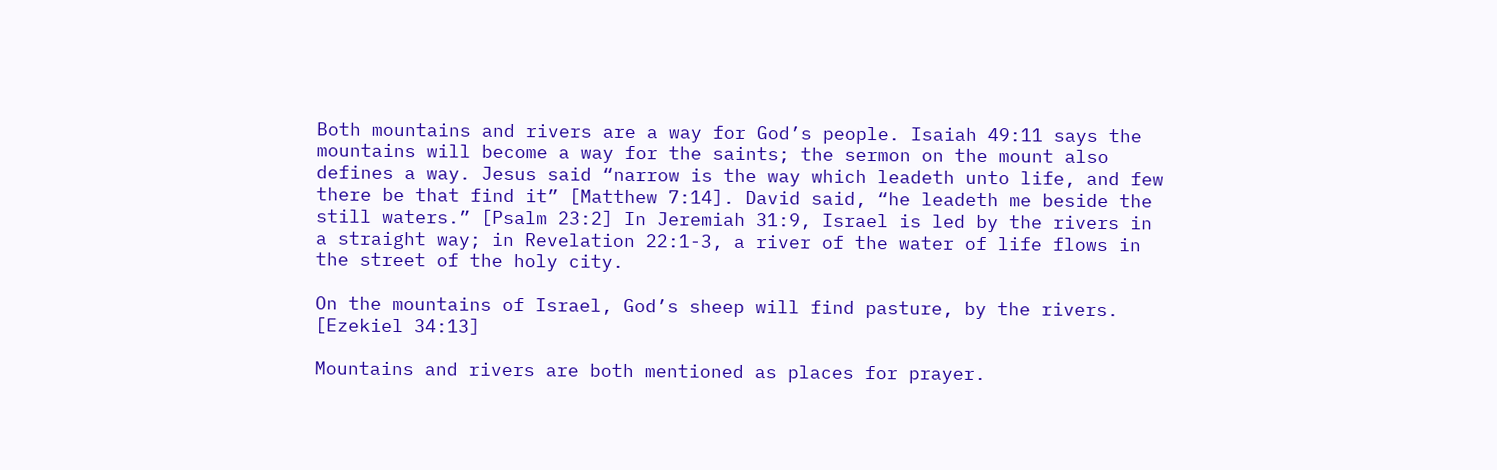Both mountains and rivers are a way for God’s people. Isaiah 49:11 says the mountains will become a way for the saints; the sermon on the mount also defines a way. Jesus said “narrow is the way which leadeth unto life, and few there be that find it” [Matthew 7:14]. David said, “he leadeth me beside the still waters.” [Psalm 23:2] In Jeremiah 31:9, Israel is led by the rivers in a straight way; in Revelation 22:1-3, a river of the water of life flows in the street of the holy city.

On the mountains of Israel, God’s sheep will find pasture, by the rivers.  [Ezekiel 34:13]

Mountains and rivers are both mentioned as places for prayer.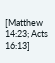[Matthew 14:23; Acts 16:13]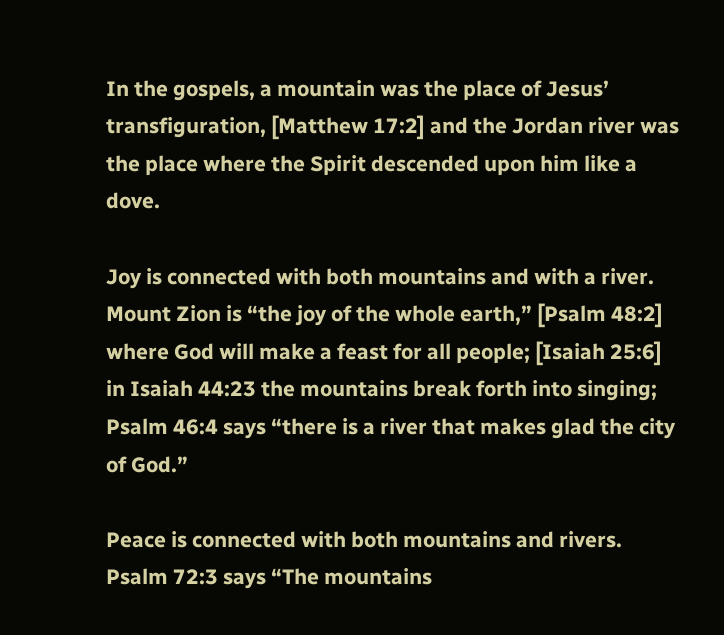In the gospels, a mountain was the place of Jesus’ transfiguration, [Matthew 17:2] and the Jordan river was the place where the Spirit descended upon him like a dove.

Joy is connected with both mountains and with a river. Mount Zion is “the joy of the whole earth,” [Psalm 48:2] where God will make a feast for all people; [Isaiah 25:6] in Isaiah 44:23 the mountains break forth into singing; Psalm 46:4 says “there is a river that makes glad the city of God.”

Peace is connected with both mountains and rivers. Psalm 72:3 says “The mountains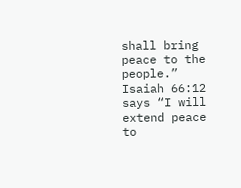shall bring peace to the people.” Isaiah 66:12 says “I will extend peace to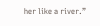her like a river.”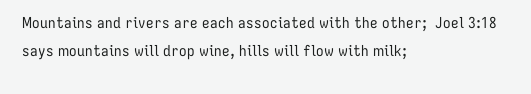Mountains and rivers are each associated with the other;  Joel 3:18 says mountains will drop wine, hills will flow with milk;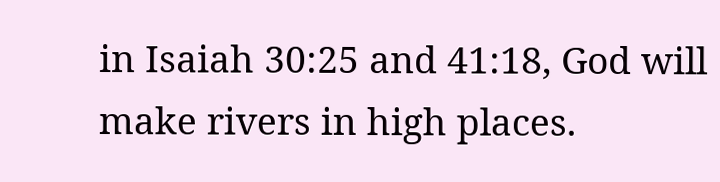in Isaiah 30:25 and 41:18, God will make rivers in high places.